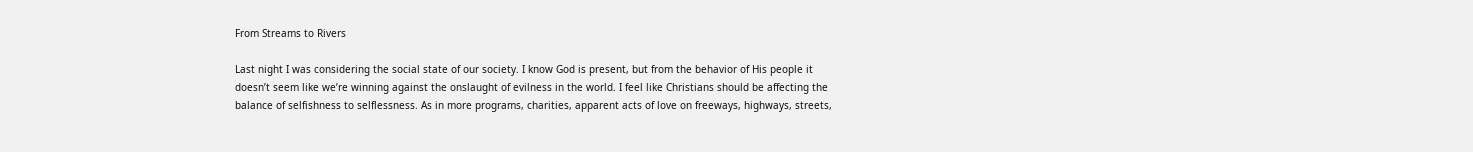From Streams to Rivers

Last night I was considering the social state of our society. I know God is present, but from the behavior of His people it doesn’t seem like we’re winning against the onslaught of evilness in the world. I feel like Christians should be affecting the balance of selfishness to selflessness. As in more programs, charities, apparent acts of love on freeways, highways, streets,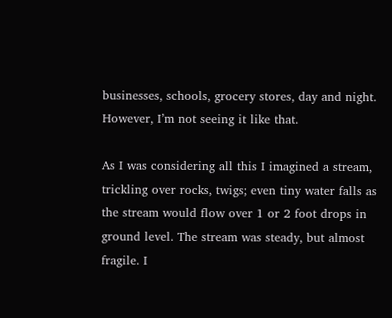businesses, schools, grocery stores, day and night. However, I’m not seeing it like that.

As I was considering all this I imagined a stream, trickling over rocks, twigs; even tiny water falls as the stream would flow over 1 or 2 foot drops in ground level. The stream was steady, but almost fragile. I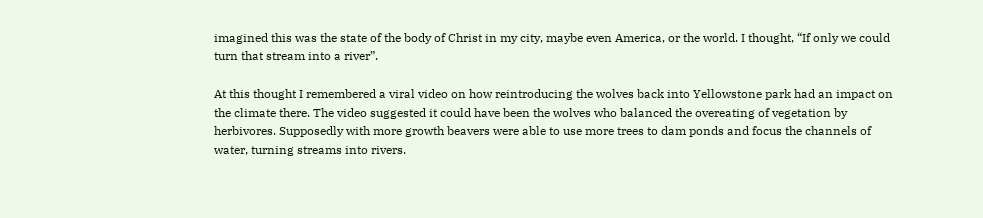imagined this was the state of the body of Christ in my city, maybe even America, or the world. I thought, “If only we could turn that stream into a river”.

At this thought I remembered a viral video on how reintroducing the wolves back into Yellowstone park had an impact on the climate there. The video suggested it could have been the wolves who balanced the overeating of vegetation by herbivores. Supposedly with more growth beavers were able to use more trees to dam ponds and focus the channels of water, turning streams into rivers.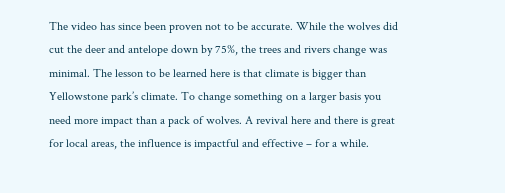The video has since been proven not to be accurate. While the wolves did cut the deer and antelope down by 75%, the trees and rivers change was minimal. The lesson to be learned here is that climate is bigger than Yellowstone park’s climate. To change something on a larger basis you need more impact than a pack of wolves. A revival here and there is great for local areas, the influence is impactful and effective – for a while.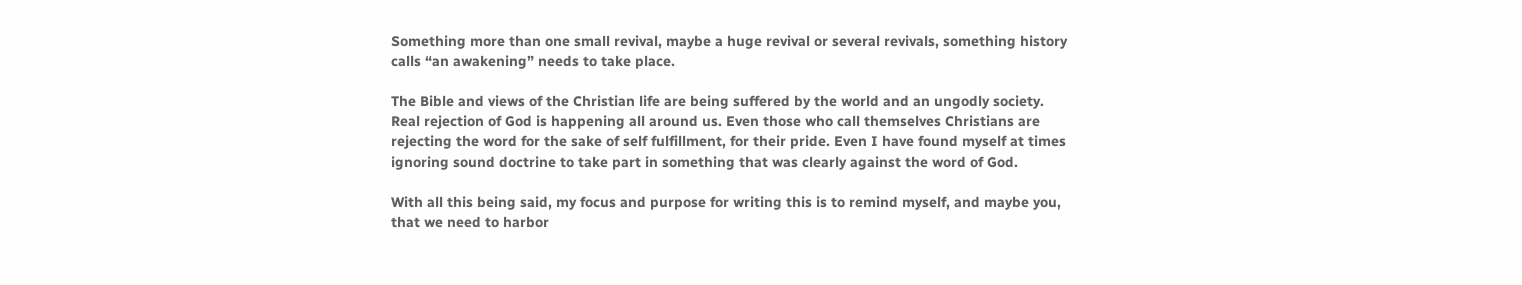Something more than one small revival, maybe a huge revival or several revivals, something history calls “an awakening” needs to take place.

The Bible and views of the Christian life are being suffered by the world and an ungodly society. Real rejection of God is happening all around us. Even those who call themselves Christians are rejecting the word for the sake of self fulfillment, for their pride. Even I have found myself at times ignoring sound doctrine to take part in something that was clearly against the word of God.

With all this being said, my focus and purpose for writing this is to remind myself, and maybe you, that we need to harbor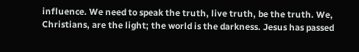influence. We need to speak the truth, live truth, be the truth. We, Christians, are the light; the world is the darkness. Jesus has passed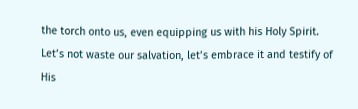the torch onto us, even equipping us with his Holy Spirit. Let’s not waste our salvation, let’s embrace it and testify of His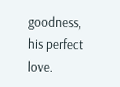goodness, his perfect love.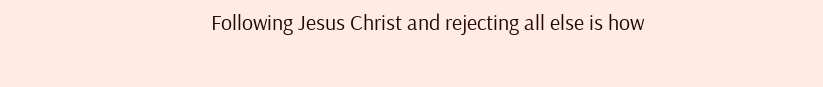Following Jesus Christ and rejecting all else is how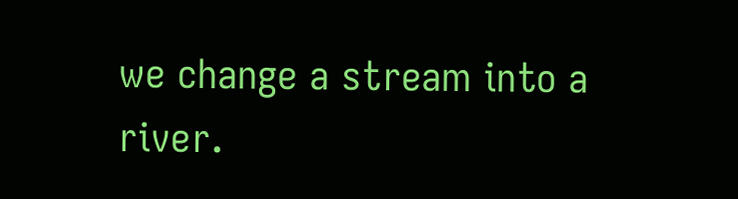we change a stream into a river.